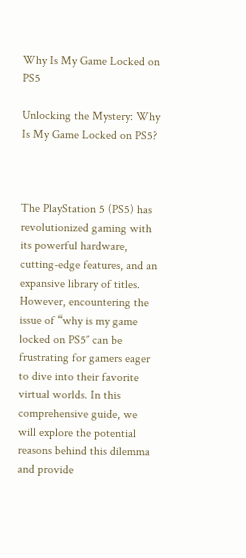Why Is My Game Locked on PS5

Unlocking the Mystery: Why Is My Game Locked on PS5?



The PlayStation 5 (PS5) has revolutionized gaming with its powerful hardware, cutting-edge features, and an expansive library of titles. However, encountering the issue of “why is my game locked on PS5″ can be frustrating for gamers eager to dive into their favorite virtual worlds. In this comprehensive guide, we will explore the potential reasons behind this dilemma and provide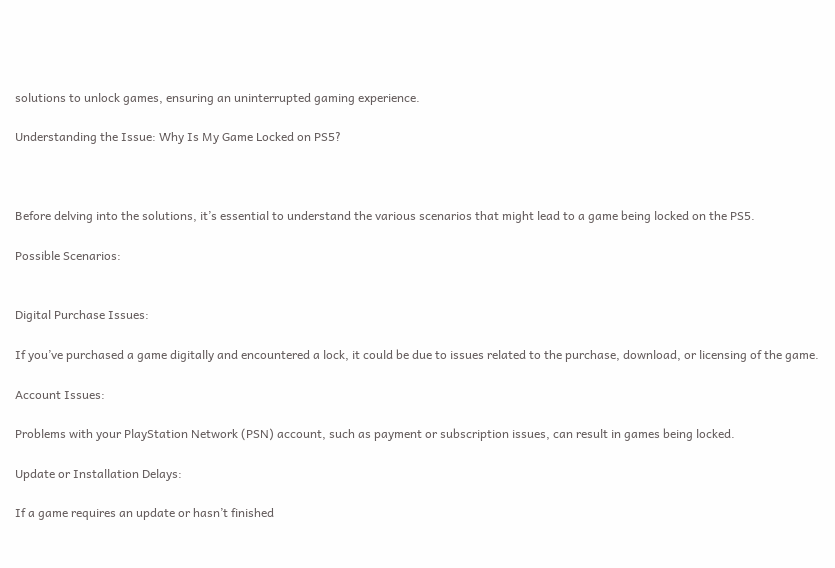solutions to unlock games, ensuring an uninterrupted gaming experience.

Understanding the Issue: Why Is My Game Locked on PS5?



Before delving into the solutions, it’s essential to understand the various scenarios that might lead to a game being locked on the PS5.

Possible Scenarios:


Digital Purchase Issues:

If you’ve purchased a game digitally and encountered a lock, it could be due to issues related to the purchase, download, or licensing of the game.

Account Issues:

Problems with your PlayStation Network (PSN) account, such as payment or subscription issues, can result in games being locked.

Update or Installation Delays:

If a game requires an update or hasn’t finished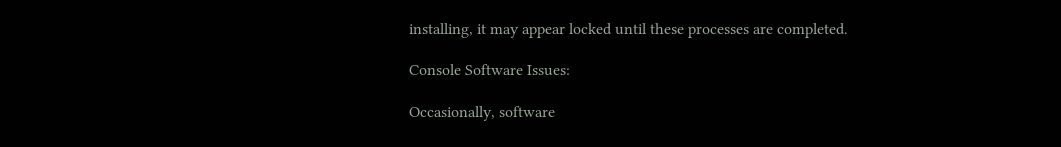installing, it may appear locked until these processes are completed.

Console Software Issues:

Occasionally, software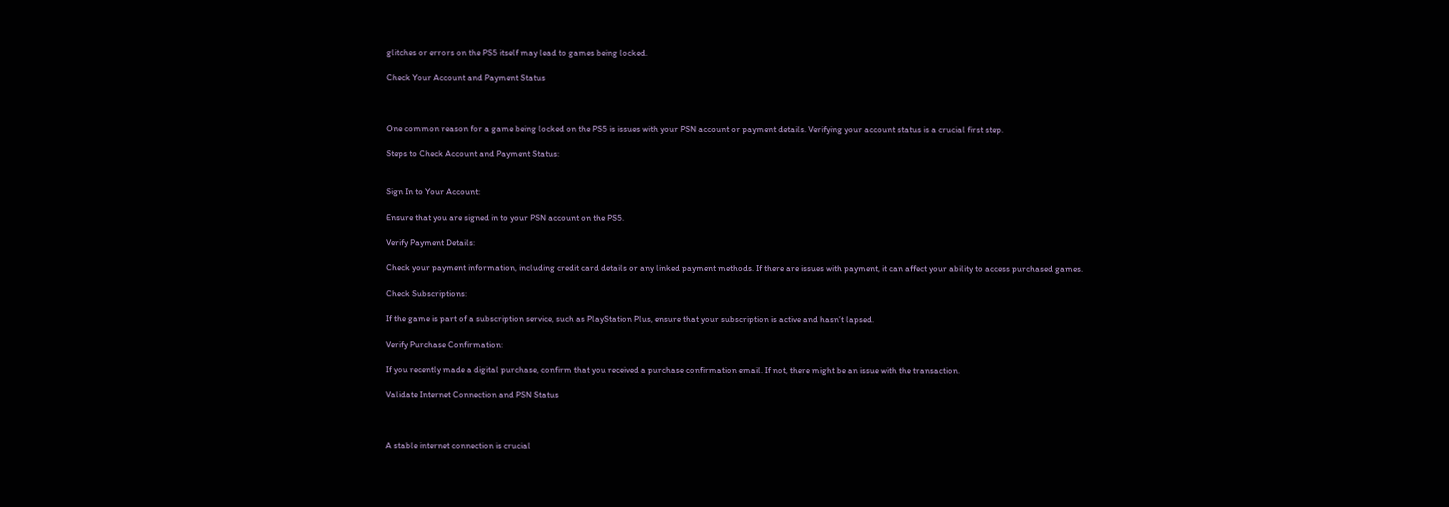glitches or errors on the PS5 itself may lead to games being locked.

Check Your Account and Payment Status



One common reason for a game being locked on the PS5 is issues with your PSN account or payment details. Verifying your account status is a crucial first step.

Steps to Check Account and Payment Status:


Sign In to Your Account:

Ensure that you are signed in to your PSN account on the PS5.

Verify Payment Details:

Check your payment information, including credit card details or any linked payment methods. If there are issues with payment, it can affect your ability to access purchased games.

Check Subscriptions:

If the game is part of a subscription service, such as PlayStation Plus, ensure that your subscription is active and hasn’t lapsed.

Verify Purchase Confirmation:

If you recently made a digital purchase, confirm that you received a purchase confirmation email. If not, there might be an issue with the transaction.

Validate Internet Connection and PSN Status



A stable internet connection is crucial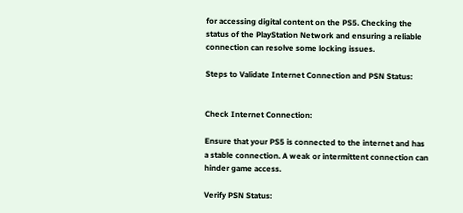for accessing digital content on the PS5. Checking the status of the PlayStation Network and ensuring a reliable connection can resolve some locking issues.

Steps to Validate Internet Connection and PSN Status:


Check Internet Connection:

Ensure that your PS5 is connected to the internet and has a stable connection. A weak or intermittent connection can hinder game access.

Verify PSN Status: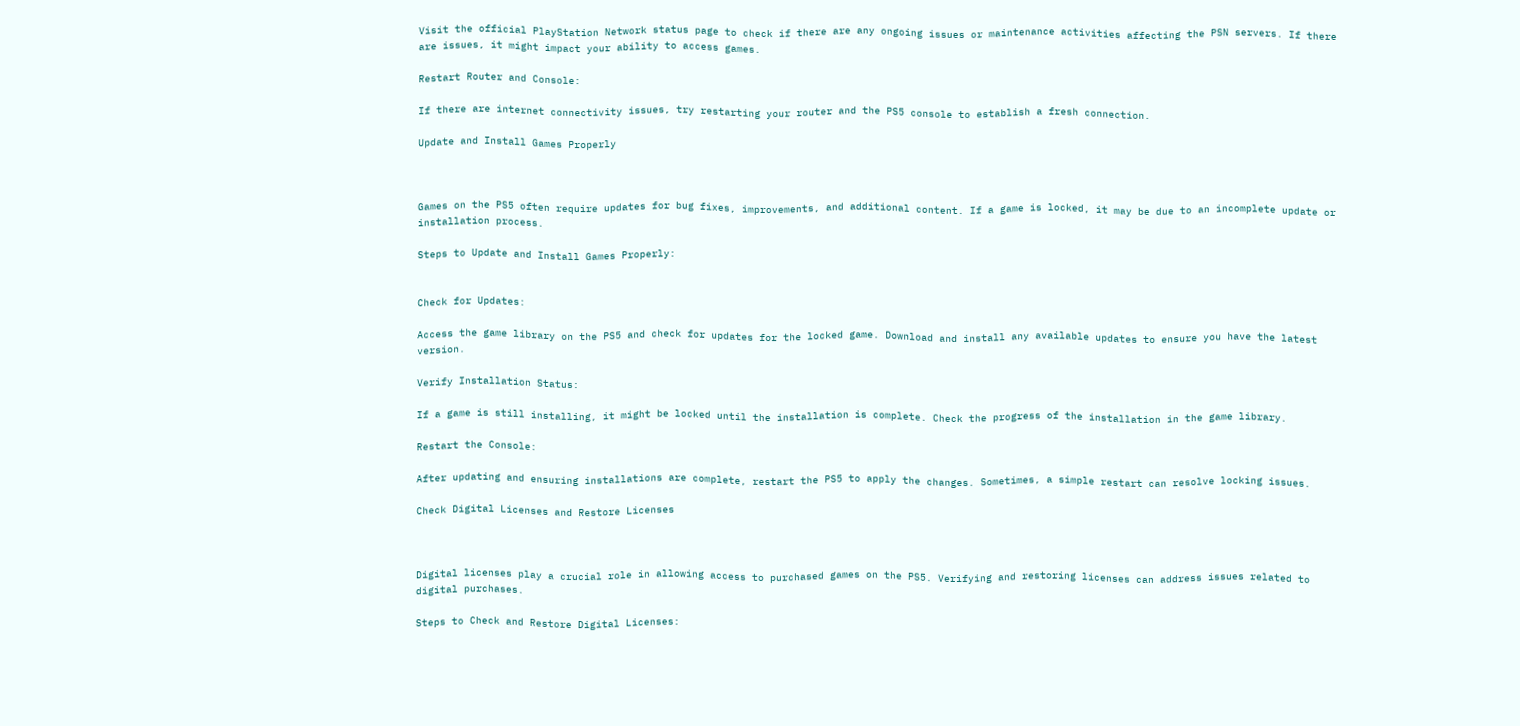Visit the official PlayStation Network status page to check if there are any ongoing issues or maintenance activities affecting the PSN servers. If there are issues, it might impact your ability to access games.

Restart Router and Console:

If there are internet connectivity issues, try restarting your router and the PS5 console to establish a fresh connection.

Update and Install Games Properly



Games on the PS5 often require updates for bug fixes, improvements, and additional content. If a game is locked, it may be due to an incomplete update or installation process.

Steps to Update and Install Games Properly:


Check for Updates:

Access the game library on the PS5 and check for updates for the locked game. Download and install any available updates to ensure you have the latest version.

Verify Installation Status:

If a game is still installing, it might be locked until the installation is complete. Check the progress of the installation in the game library.

Restart the Console:

After updating and ensuring installations are complete, restart the PS5 to apply the changes. Sometimes, a simple restart can resolve locking issues.

Check Digital Licenses and Restore Licenses



Digital licenses play a crucial role in allowing access to purchased games on the PS5. Verifying and restoring licenses can address issues related to digital purchases.

Steps to Check and Restore Digital Licenses: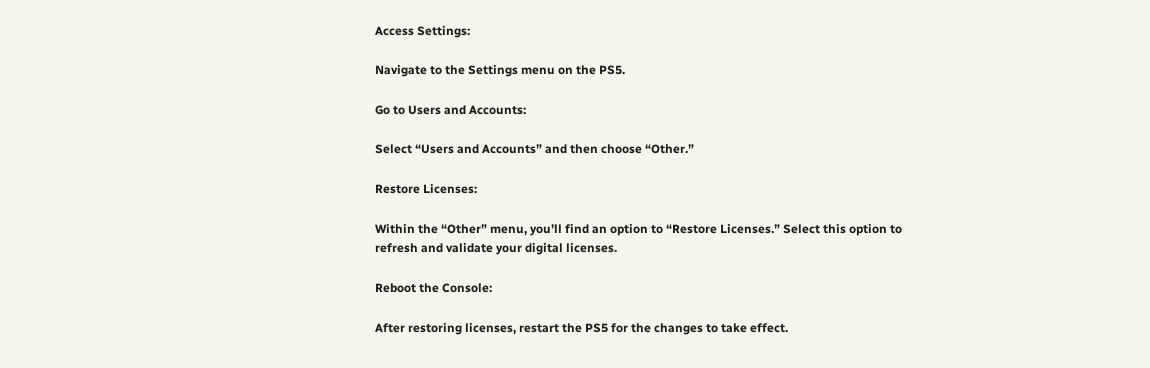Access Settings:

Navigate to the Settings menu on the PS5.

Go to Users and Accounts:

Select “Users and Accounts” and then choose “Other.”

Restore Licenses:

Within the “Other” menu, you’ll find an option to “Restore Licenses.” Select this option to refresh and validate your digital licenses.

Reboot the Console:

After restoring licenses, restart the PS5 for the changes to take effect.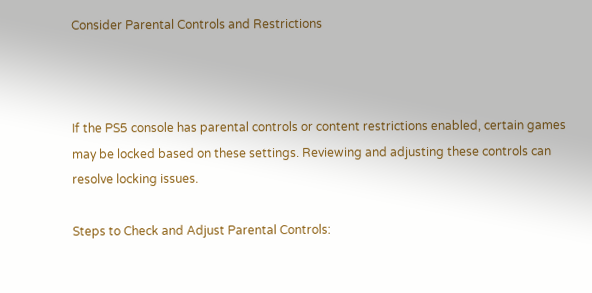Consider Parental Controls and Restrictions



If the PS5 console has parental controls or content restrictions enabled, certain games may be locked based on these settings. Reviewing and adjusting these controls can resolve locking issues.

Steps to Check and Adjust Parental Controls: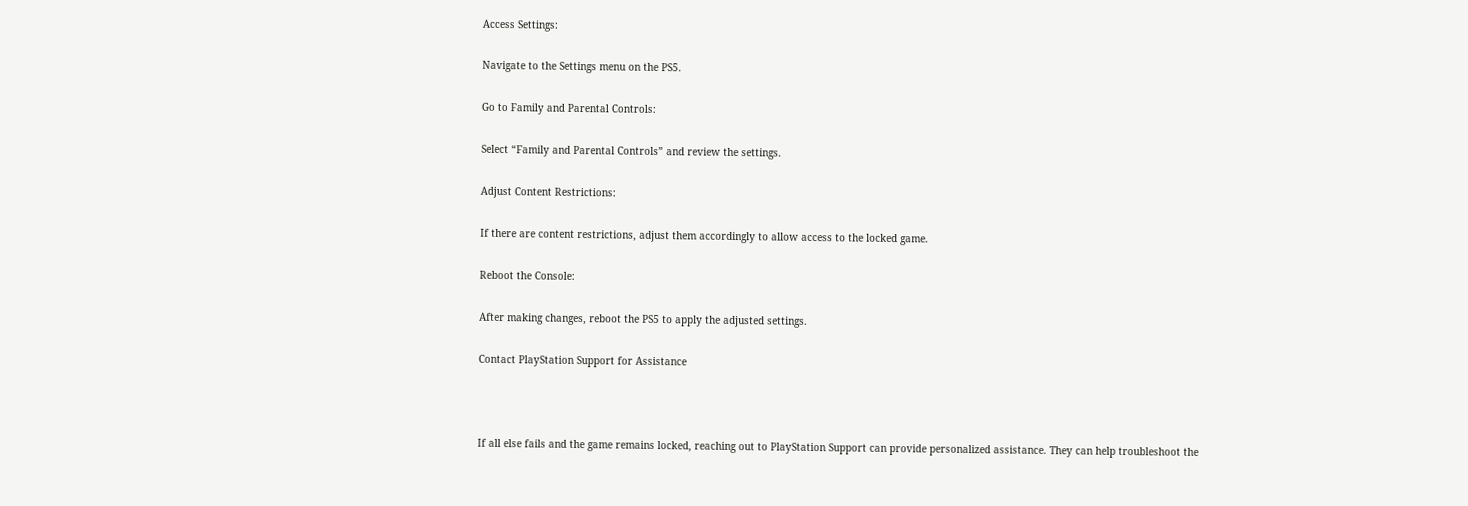Access Settings:

Navigate to the Settings menu on the PS5.

Go to Family and Parental Controls:

Select “Family and Parental Controls” and review the settings.

Adjust Content Restrictions:

If there are content restrictions, adjust them accordingly to allow access to the locked game.

Reboot the Console:

After making changes, reboot the PS5 to apply the adjusted settings.

Contact PlayStation Support for Assistance



If all else fails and the game remains locked, reaching out to PlayStation Support can provide personalized assistance. They can help troubleshoot the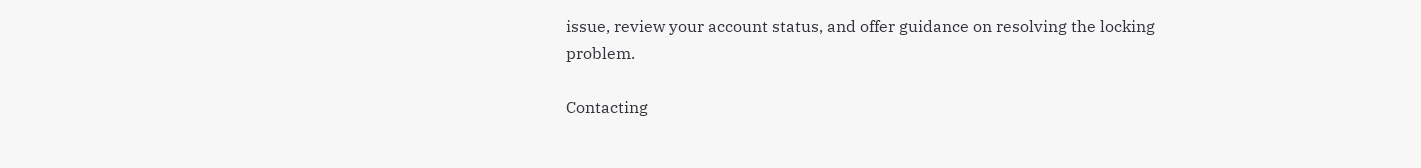issue, review your account status, and offer guidance on resolving the locking problem.

Contacting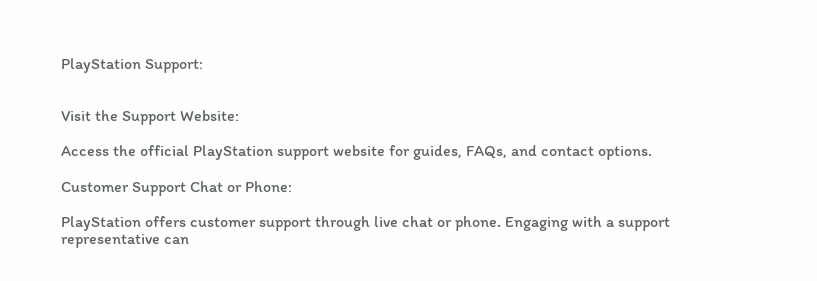PlayStation Support:


Visit the Support Website:

Access the official PlayStation support website for guides, FAQs, and contact options.

Customer Support Chat or Phone:

PlayStation offers customer support through live chat or phone. Engaging with a support representative can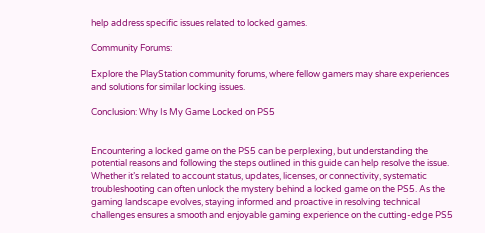help address specific issues related to locked games.

Community Forums:

Explore the PlayStation community forums, where fellow gamers may share experiences and solutions for similar locking issues.

Conclusion: Why Is My Game Locked on PS5


Encountering a locked game on the PS5 can be perplexing, but understanding the potential reasons and following the steps outlined in this guide can help resolve the issue. Whether it’s related to account status, updates, licenses, or connectivity, systematic troubleshooting can often unlock the mystery behind a locked game on the PS5. As the gaming landscape evolves, staying informed and proactive in resolving technical challenges ensures a smooth and enjoyable gaming experience on the cutting-edge PS5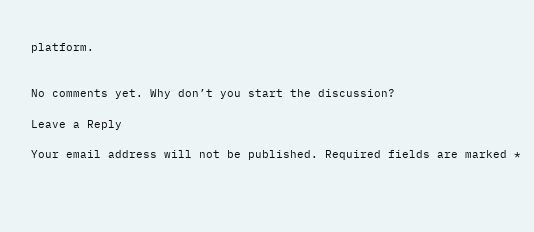platform.


No comments yet. Why don’t you start the discussion?

Leave a Reply

Your email address will not be published. Required fields are marked *